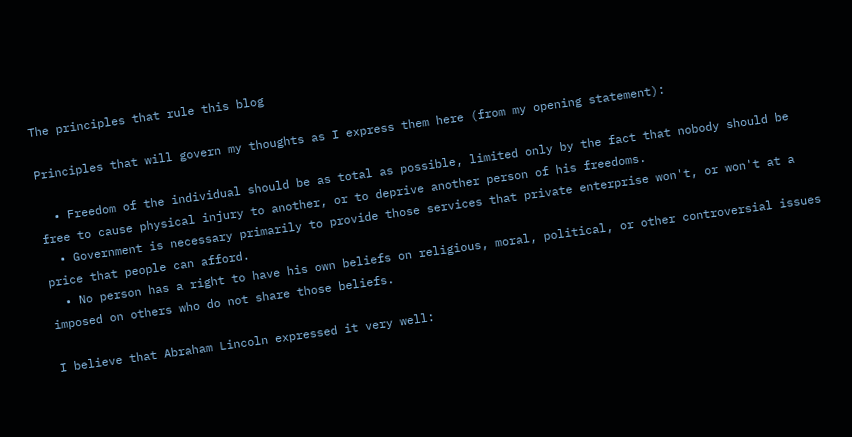The principles that rule this blog

Principles that will govern my thoughts as I express them here (from my opening statement):

  • Freedom of the individual should be as total as possible, limited only by the fact that nobody should be free to cause physical injury to another, or to deprive another person of his freedoms.
  • Government is necessary primarily to provide those services that private enterprise won't, or won't at a price that people can afford.
  • No person has a right to have his own beliefs on religious, moral, political, or other controversial issues imposed on others who do not share those beliefs.

I believe that Abraham Lincoln expressed it very well: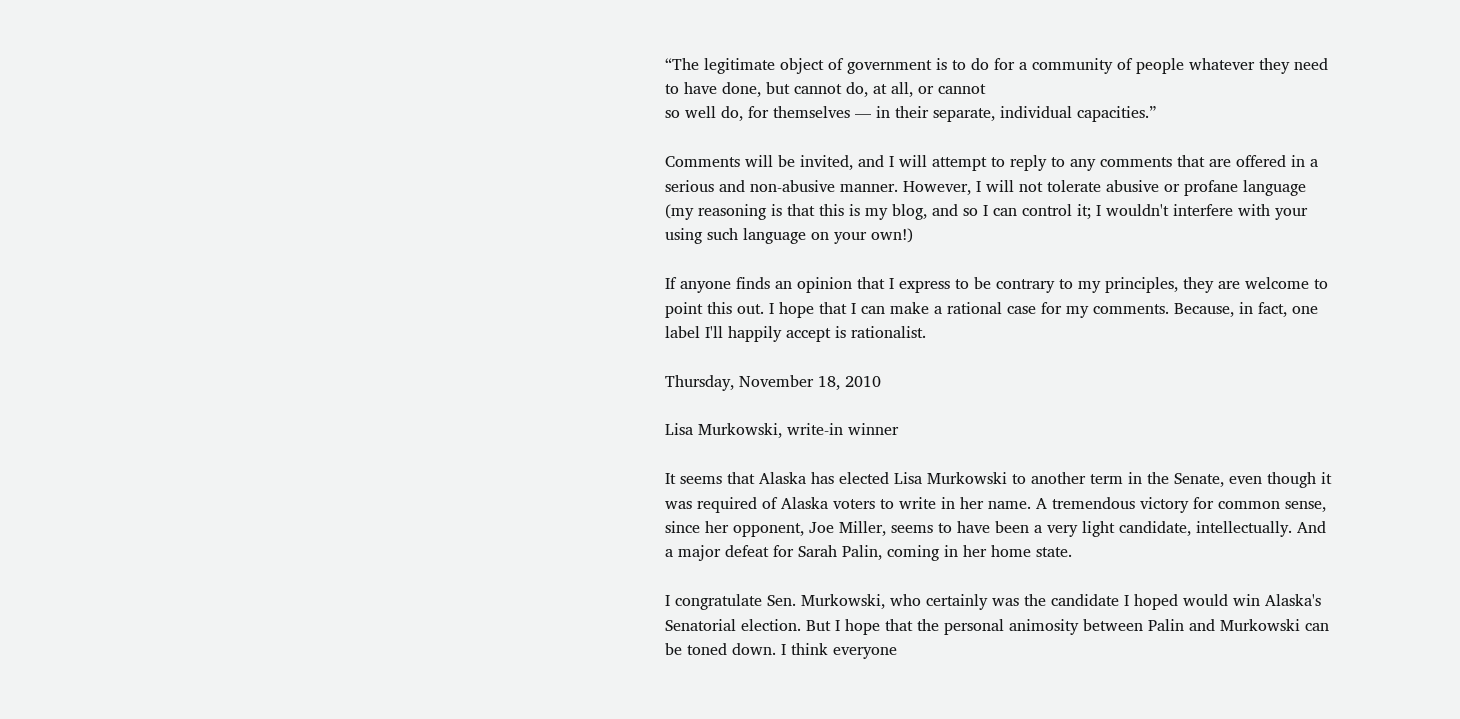“The legitimate object of government is to do for a community of people whatever they need to have done, but cannot do, at all, or cannot
so well do, for themselves — in their separate, individual capacities.”

Comments will be invited, and I will attempt to reply to any comments that are offered in a serious and non-abusive manner. However, I will not tolerate abusive or profane language (my reasoning is that this is my blog, and so I can control it; I wouldn't interfere with your using such language on your own!)

If anyone finds an opinion that I express to be contrary to my principles, they are welcome to point this out. I hope that I can make a rational case for my comments. Because, in fact, one label I'll happily accept is rationalist.

Thursday, November 18, 2010

Lisa Murkowski, write-in winner

It seems that Alaska has elected Lisa Murkowski to another term in the Senate, even though it was required of Alaska voters to write in her name. A tremendous victory for common sense, since her opponent, Joe Miller, seems to have been a very light candidate, intellectually. And a major defeat for Sarah Palin, coming in her home state.

I congratulate Sen. Murkowski, who certainly was the candidate I hoped would win Alaska's Senatorial election. But I hope that the personal animosity between Palin and Murkowski can be toned down. I think everyone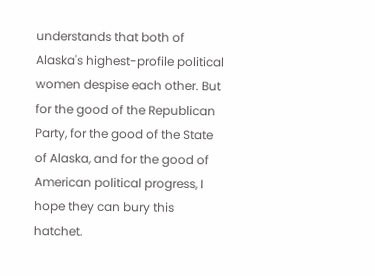understands that both of Alaska's highest-profile political women despise each other. But for the good of the Republican Party, for the good of the State of Alaska, and for the good of American political progress, I hope they can bury this hatchet.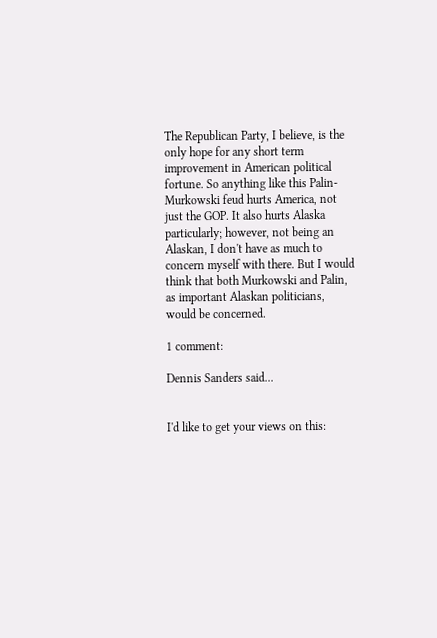The Republican Party, I believe, is the only hope for any short term improvement in American political fortune. So anything like this Palin-Murkowski feud hurts America, not just the GOP. It also hurts Alaska particularly; however, not being an Alaskan, I don't have as much to concern myself with there. But I would think that both Murkowski and Palin, as important Alaskan politicians, would be concerned.

1 comment:

Dennis Sanders said...


I'd like to get your views on this: